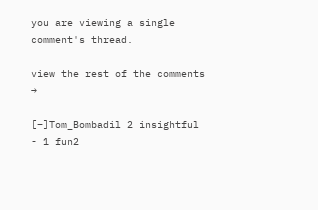you are viewing a single comment's thread.

view the rest of the comments →

[–]Tom_Bombadil 2 insightful - 1 fun2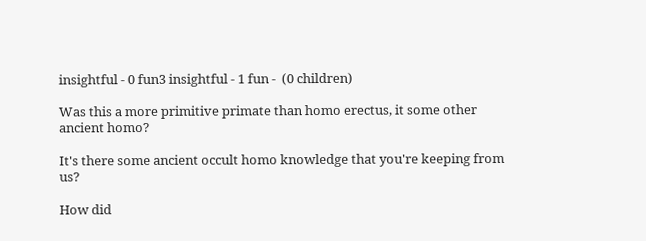insightful - 0 fun3 insightful - 1 fun -  (0 children)

Was this a more primitive primate than homo erectus, it some other ancient homo?

It's there some ancient occult homo knowledge that you're keeping from us?

How did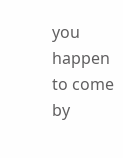you happen to come by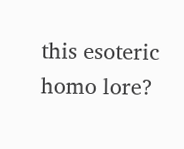this esoteric homo lore?